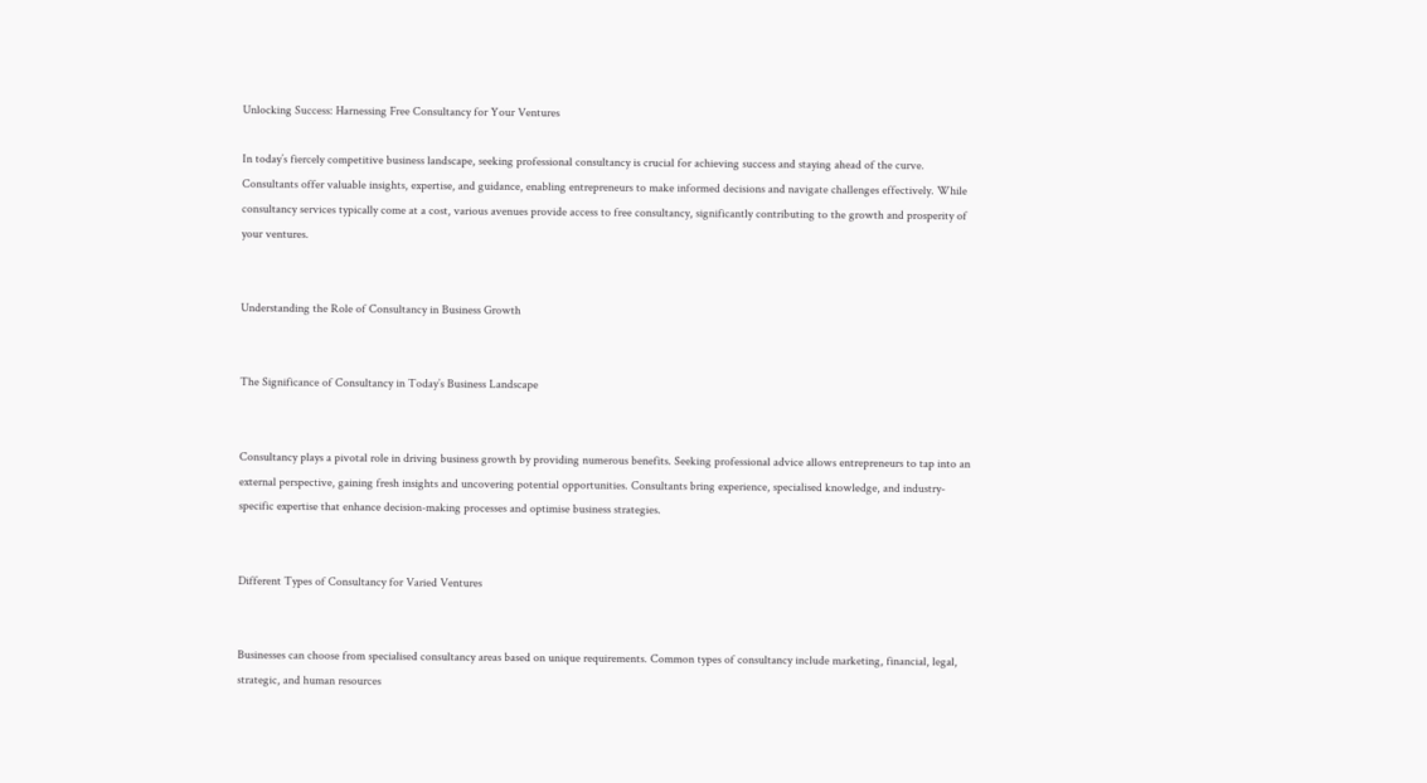Unlocking Success: Harnessing Free Consultancy for Your Ventures

In today’s fiercely competitive business landscape, seeking professional consultancy is crucial for achieving success and staying ahead of the curve. Consultants offer valuable insights, expertise, and guidance, enabling entrepreneurs to make informed decisions and navigate challenges effectively. While consultancy services typically come at a cost, various avenues provide access to free consultancy, significantly contributing to the growth and prosperity of your ventures.


Understanding the Role of Consultancy in Business Growth


The Significance of Consultancy in Today’s Business Landscape


Consultancy plays a pivotal role in driving business growth by providing numerous benefits. Seeking professional advice allows entrepreneurs to tap into an external perspective, gaining fresh insights and uncovering potential opportunities. Consultants bring experience, specialised knowledge, and industry-specific expertise that enhance decision-making processes and optimise business strategies.


Different Types of Consultancy for Varied Ventures


Businesses can choose from specialised consultancy areas based on unique requirements. Common types of consultancy include marketing, financial, legal, strategic, and human resources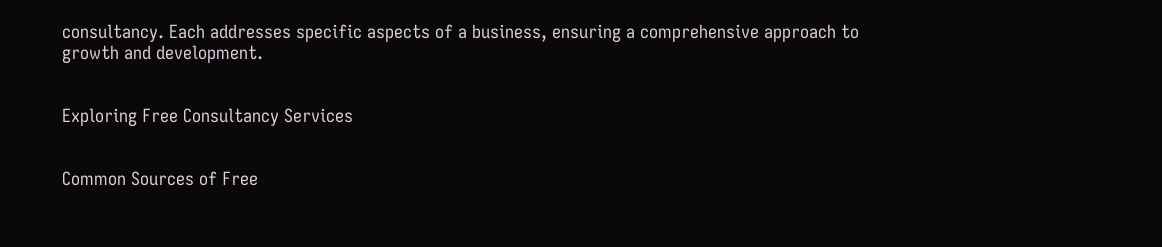consultancy. Each addresses specific aspects of a business, ensuring a comprehensive approach to growth and development.


Exploring Free Consultancy Services


Common Sources of Free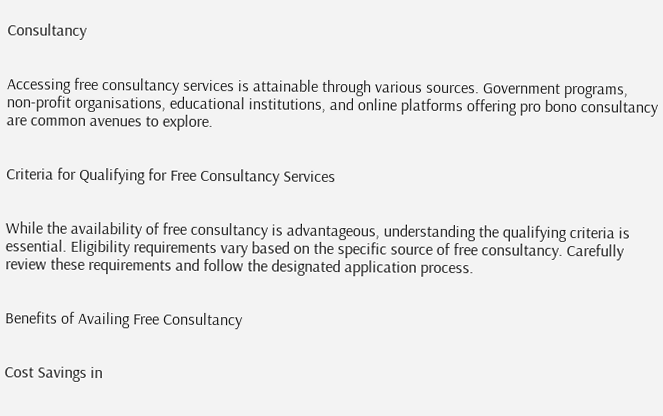Consultancy


Accessing free consultancy services is attainable through various sources. Government programs, non-profit organisations, educational institutions, and online platforms offering pro bono consultancy are common avenues to explore.


Criteria for Qualifying for Free Consultancy Services


While the availability of free consultancy is advantageous, understanding the qualifying criteria is essential. Eligibility requirements vary based on the specific source of free consultancy. Carefully review these requirements and follow the designated application process.


Benefits of Availing Free Consultancy


Cost Savings in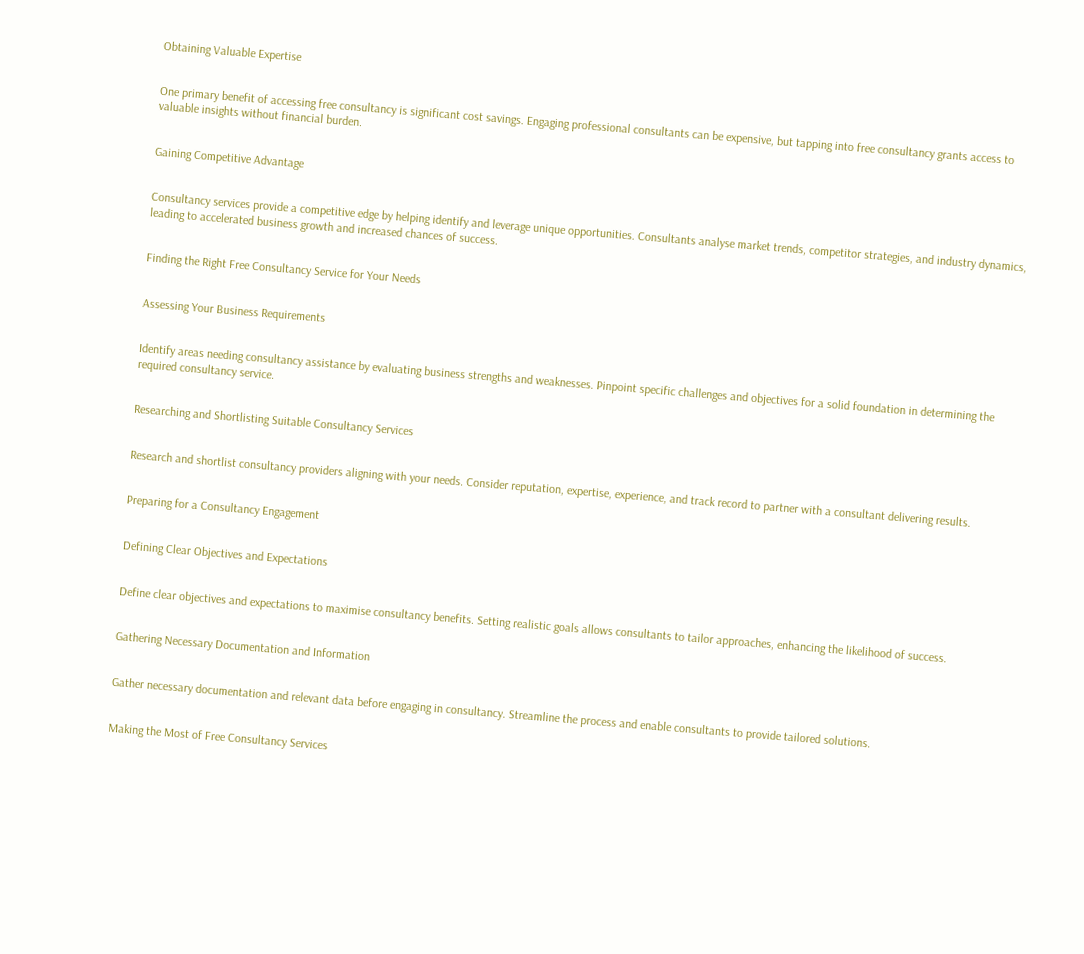Obtaining Valuable Expertise


One primary benefit of accessing free consultancy is significant cost savings. Engaging professional consultants can be expensive, but tapping into free consultancy grants access to valuable insights without financial burden.


Gaining Competitive Advantage


Consultancy services provide a competitive edge by helping identify and leverage unique opportunities. Consultants analyse market trends, competitor strategies, and industry dynamics, leading to accelerated business growth and increased chances of success.


Finding the Right Free Consultancy Service for Your Needs


Assessing Your Business Requirements


Identify areas needing consultancy assistance by evaluating business strengths and weaknesses. Pinpoint specific challenges and objectives for a solid foundation in determining the required consultancy service.


Researching and Shortlisting Suitable Consultancy Services


Research and shortlist consultancy providers aligning with your needs. Consider reputation, expertise, experience, and track record to partner with a consultant delivering results.


Preparing for a Consultancy Engagement


Defining Clear Objectives and Expectations


Define clear objectives and expectations to maximise consultancy benefits. Setting realistic goals allows consultants to tailor approaches, enhancing the likelihood of success.


Gathering Necessary Documentation and Information


Gather necessary documentation and relevant data before engaging in consultancy. Streamline the process and enable consultants to provide tailored solutions.


Making the Most of Free Consultancy Services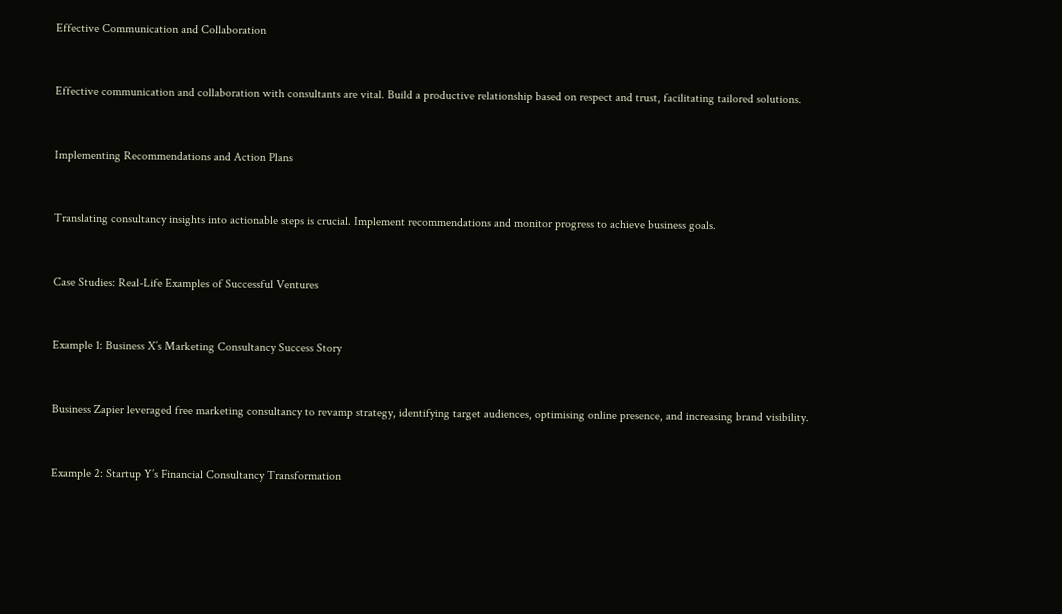Effective Communication and Collaboration


Effective communication and collaboration with consultants are vital. Build a productive relationship based on respect and trust, facilitating tailored solutions.


Implementing Recommendations and Action Plans


Translating consultancy insights into actionable steps is crucial. Implement recommendations and monitor progress to achieve business goals.


Case Studies: Real-Life Examples of Successful Ventures


Example 1: Business X’s Marketing Consultancy Success Story


Business Zapier leveraged free marketing consultancy to revamp strategy, identifying target audiences, optimising online presence, and increasing brand visibility.


Example 2: Startup Y’s Financial Consultancy Transformation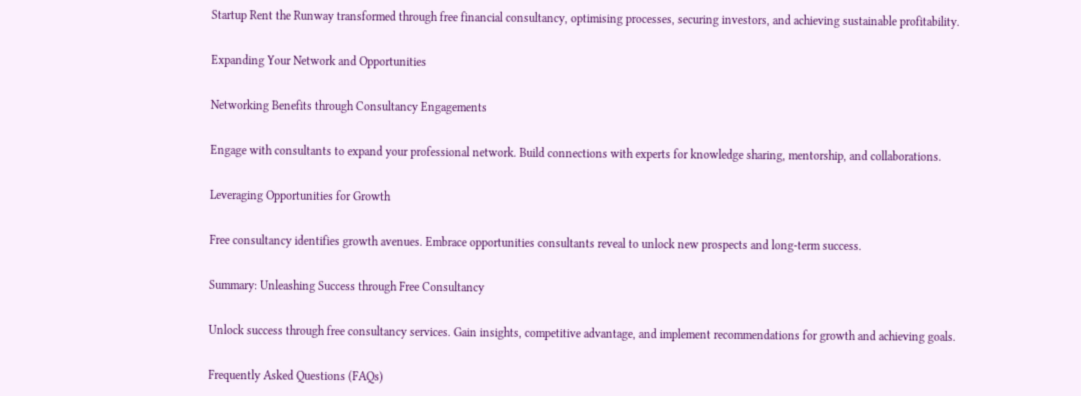Startup Rent the Runway transformed through free financial consultancy, optimising processes, securing investors, and achieving sustainable profitability.


Expanding Your Network and Opportunities


Networking Benefits through Consultancy Engagements


Engage with consultants to expand your professional network. Build connections with experts for knowledge sharing, mentorship, and collaborations.


Leveraging Opportunities for Growth


Free consultancy identifies growth avenues. Embrace opportunities consultants reveal to unlock new prospects and long-term success.


Summary: Unleashing Success through Free Consultancy


Unlock success through free consultancy services. Gain insights, competitive advantage, and implement recommendations for growth and achieving goals.


Frequently Asked Questions (FAQs)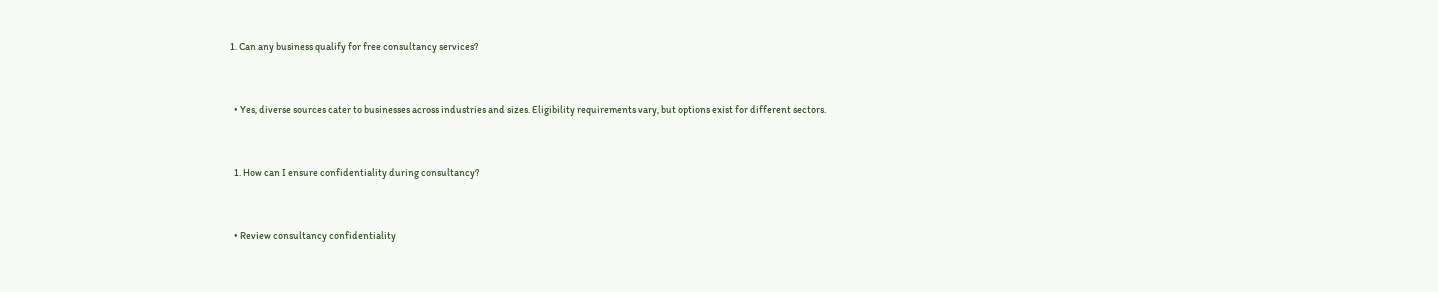1. Can any business qualify for free consultancy services?


  • Yes, diverse sources cater to businesses across industries and sizes. Eligibility requirements vary, but options exist for different sectors.


  1. How can I ensure confidentiality during consultancy?


  • Review consultancy confidentiality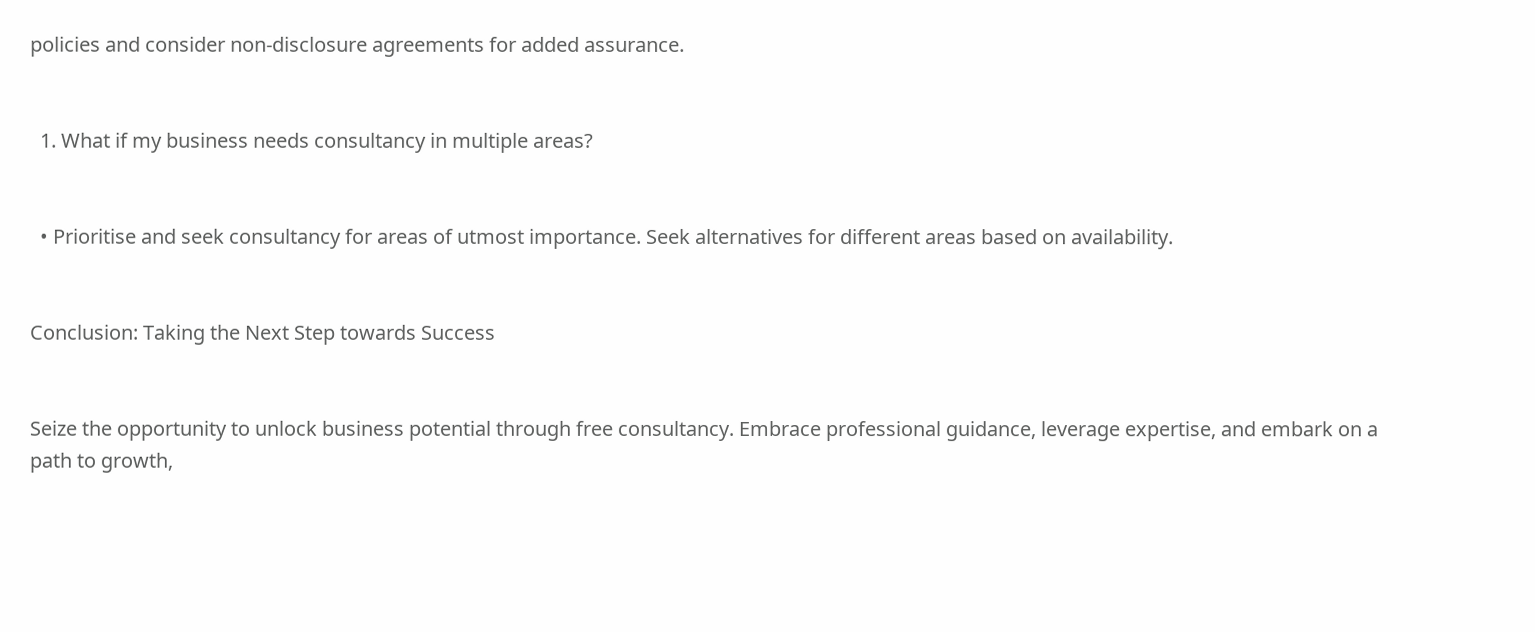policies and consider non-disclosure agreements for added assurance.


  1. What if my business needs consultancy in multiple areas?


  • Prioritise and seek consultancy for areas of utmost importance. Seek alternatives for different areas based on availability.


Conclusion: Taking the Next Step towards Success


Seize the opportunity to unlock business potential through free consultancy. Embrace professional guidance, leverage expertise, and embark on a path to growth,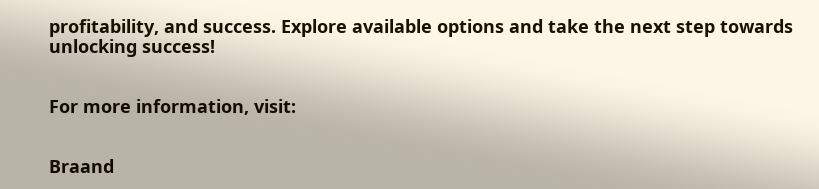profitability, and success. Explore available options and take the next step towards unlocking success!


For more information, visit:


Braand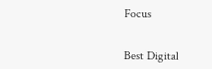Focus


Best Digital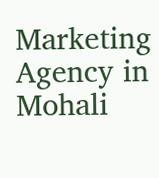Marketing Agency in Mohali